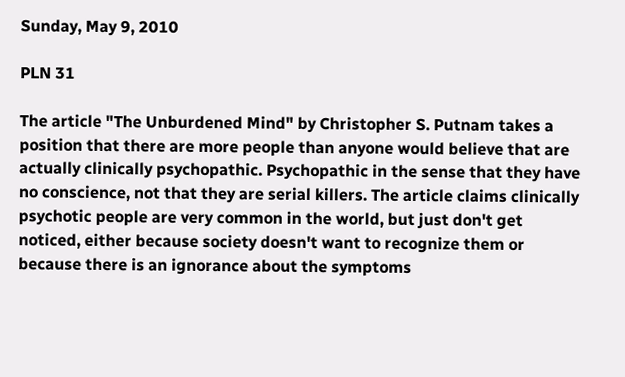Sunday, May 9, 2010

PLN 31

The article "The Unburdened Mind" by Christopher S. Putnam takes a position that there are more people than anyone would believe that are actually clinically psychopathic. Psychopathic in the sense that they have no conscience, not that they are serial killers. The article claims clinically psychotic people are very common in the world, but just don't get noticed, either because society doesn't want to recognize them or because there is an ignorance about the symptoms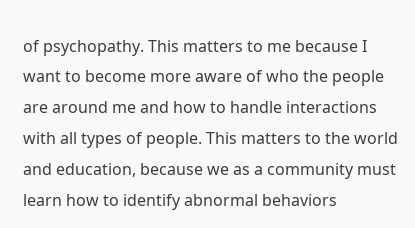of psychopathy. This matters to me because I want to become more aware of who the people are around me and how to handle interactions with all types of people. This matters to the world and education, because we as a community must learn how to identify abnormal behaviors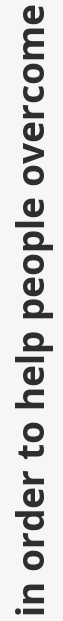in order to help people overcome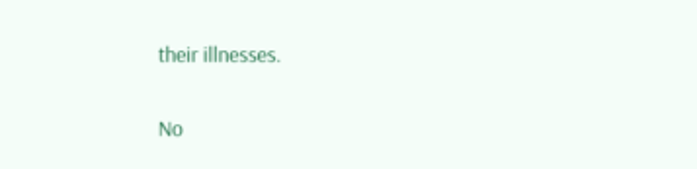their illnesses.

No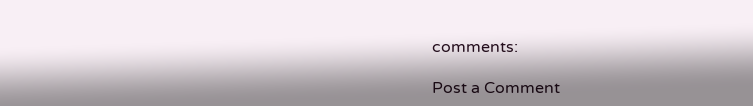comments:

Post a Comment